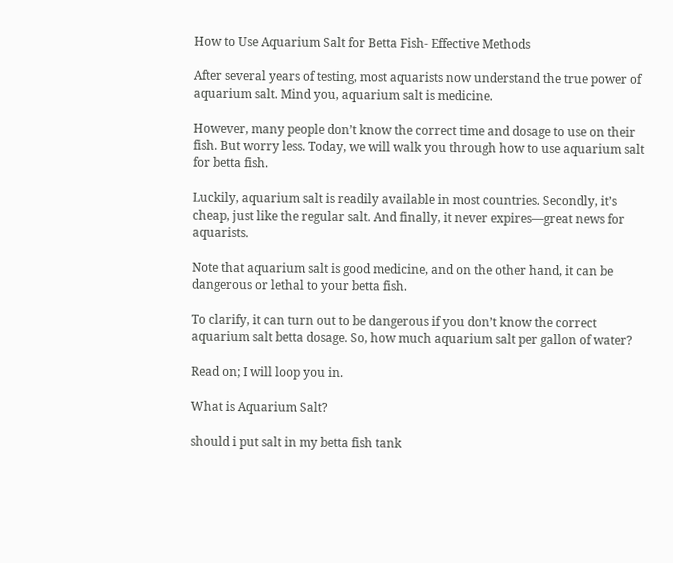How to Use Aquarium Salt for Betta Fish- Effective Methods

After several years of testing, most aquarists now understand the true power of aquarium salt. Mind you, aquarium salt is medicine.

However, many people don’t know the correct time and dosage to use on their fish. But worry less. Today, we will walk you through how to use aquarium salt for betta fish.

Luckily, aquarium salt is readily available in most countries. Secondly, it’s cheap, just like the regular salt. And finally, it never expires—great news for aquarists.

Note that aquarium salt is good medicine, and on the other hand, it can be dangerous or lethal to your betta fish.

To clarify, it can turn out to be dangerous if you don’t know the correct aquarium salt betta dosage. So, how much aquarium salt per gallon of water?

Read on; I will loop you in.

What is Aquarium Salt?

should i put salt in my betta fish tank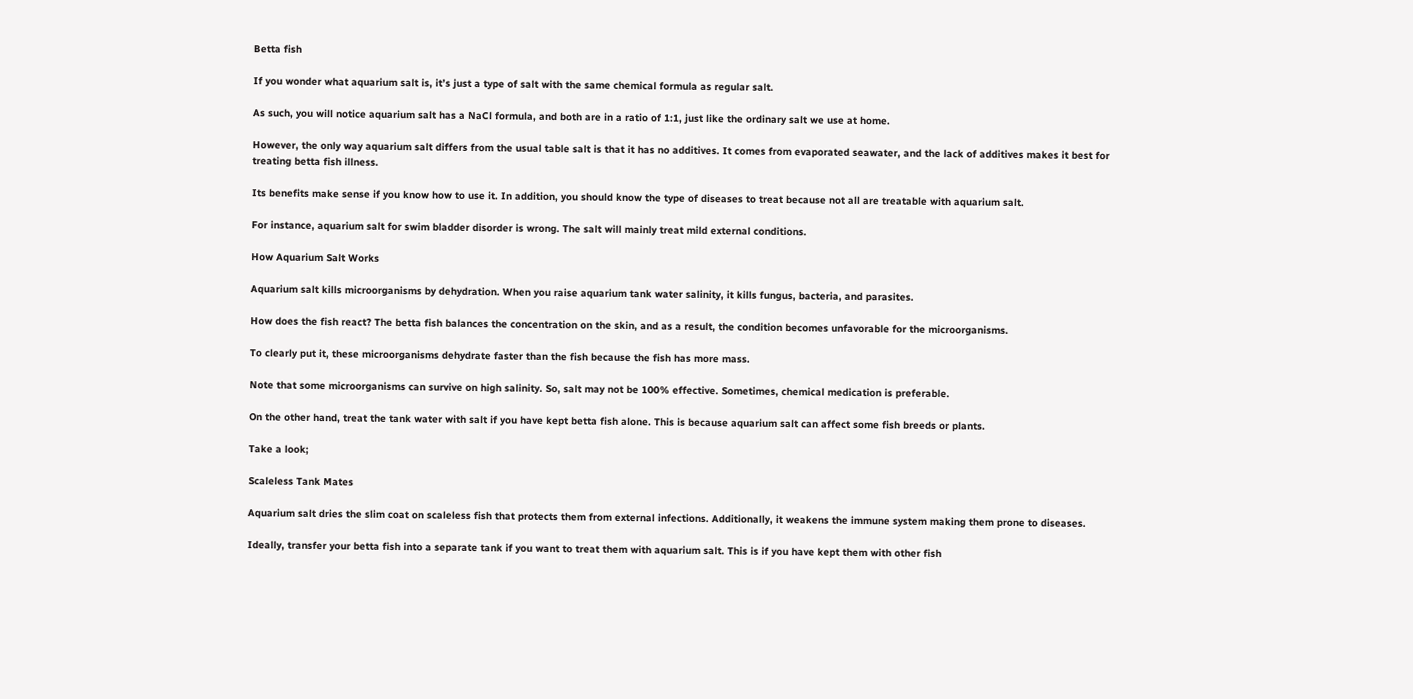Betta fish

If you wonder what aquarium salt is, it’s just a type of salt with the same chemical formula as regular salt.

As such, you will notice aquarium salt has a NaCl formula, and both are in a ratio of 1:1, just like the ordinary salt we use at home.

However, the only way aquarium salt differs from the usual table salt is that it has no additives. It comes from evaporated seawater, and the lack of additives makes it best for treating betta fish illness.

Its benefits make sense if you know how to use it. In addition, you should know the type of diseases to treat because not all are treatable with aquarium salt.

For instance, aquarium salt for swim bladder disorder is wrong. The salt will mainly treat mild external conditions.

How Aquarium Salt Works

Aquarium salt kills microorganisms by dehydration. When you raise aquarium tank water salinity, it kills fungus, bacteria, and parasites.

How does the fish react? The betta fish balances the concentration on the skin, and as a result, the condition becomes unfavorable for the microorganisms.

To clearly put it, these microorganisms dehydrate faster than the fish because the fish has more mass.

Note that some microorganisms can survive on high salinity. So, salt may not be 100% effective. Sometimes, chemical medication is preferable.

On the other hand, treat the tank water with salt if you have kept betta fish alone. This is because aquarium salt can affect some fish breeds or plants.

Take a look;

Scaleless Tank Mates

Aquarium salt dries the slim coat on scaleless fish that protects them from external infections. Additionally, it weakens the immune system making them prone to diseases.

Ideally, transfer your betta fish into a separate tank if you want to treat them with aquarium salt. This is if you have kept them with other fish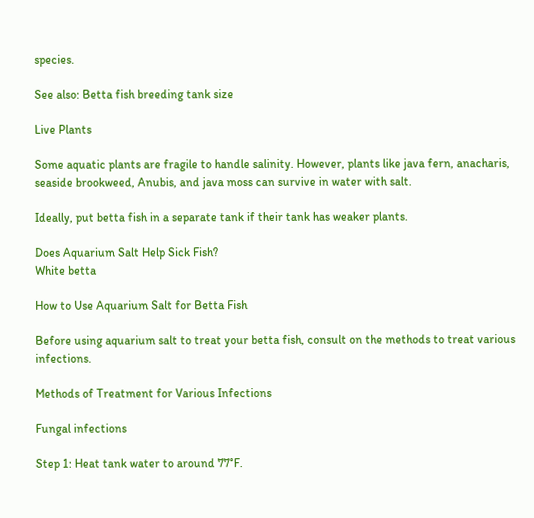species.

See also: Betta fish breeding tank size

Live Plants

Some aquatic plants are fragile to handle salinity. However, plants like java fern, anacharis, seaside brookweed, Anubis, and java moss can survive in water with salt.

Ideally, put betta fish in a separate tank if their tank has weaker plants.

Does Aquarium Salt Help Sick Fish?
White betta

How to Use Aquarium Salt for Betta Fish

Before using aquarium salt to treat your betta fish, consult on the methods to treat various infections.

Methods of Treatment for Various Infections

Fungal infections

Step 1: Heat tank water to around 77°F.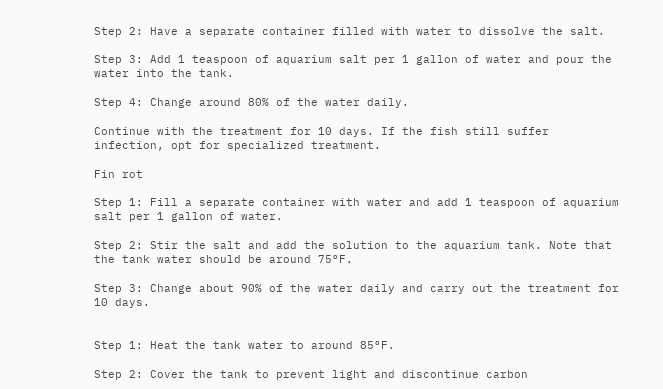Step 2: Have a separate container filled with water to dissolve the salt.

Step 3: Add 1 teaspoon of aquarium salt per 1 gallon of water and pour the water into the tank.

Step 4: Change around 80% of the water daily.

Continue with the treatment for 10 days. If the fish still suffer infection, opt for specialized treatment.

Fin rot

Step 1: Fill a separate container with water and add 1 teaspoon of aquarium salt per 1 gallon of water.

Step 2: Stir the salt and add the solution to the aquarium tank. Note that the tank water should be around 75°F.

Step 3: Change about 90% of the water daily and carry out the treatment for 10 days.


Step 1: Heat the tank water to around 85°F.

Step 2: Cover the tank to prevent light and discontinue carbon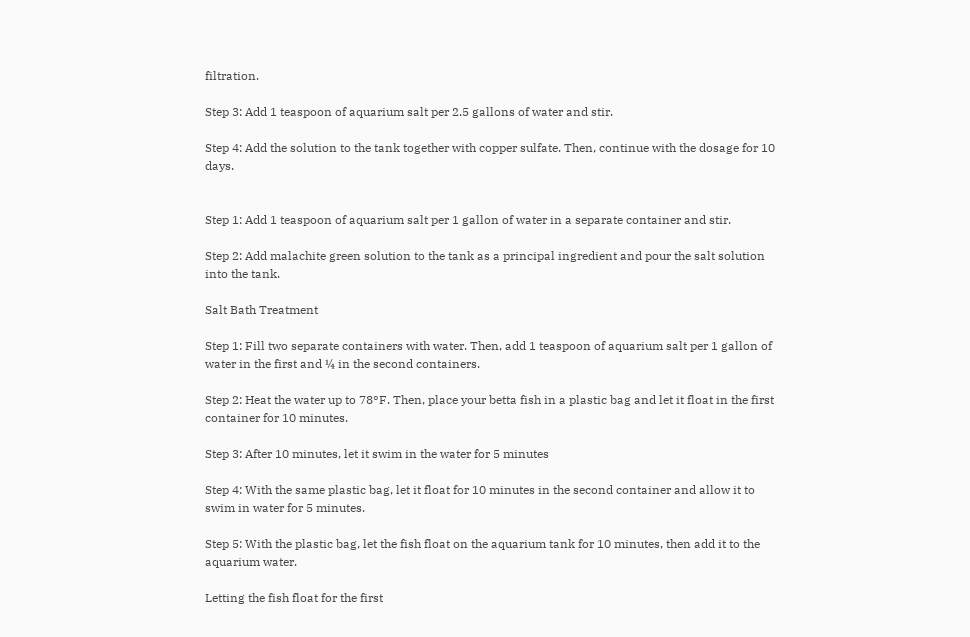filtration.

Step 3: Add 1 teaspoon of aquarium salt per 2.5 gallons of water and stir.

Step 4: Add the solution to the tank together with copper sulfate. Then, continue with the dosage for 10 days.


Step 1: Add 1 teaspoon of aquarium salt per 1 gallon of water in a separate container and stir.

Step 2: Add malachite green solution to the tank as a principal ingredient and pour the salt solution into the tank.

Salt Bath Treatment

Step 1: Fill two separate containers with water. Then, add 1 teaspoon of aquarium salt per 1 gallon of water in the first and ¼ in the second containers.

Step 2: Heat the water up to 78°F. Then, place your betta fish in a plastic bag and let it float in the first container for 10 minutes.

Step 3: After 10 minutes, let it swim in the water for 5 minutes

Step 4: With the same plastic bag, let it float for 10 minutes in the second container and allow it to swim in water for 5 minutes.

Step 5: With the plastic bag, let the fish float on the aquarium tank for 10 minutes, then add it to the aquarium water.

Letting the fish float for the first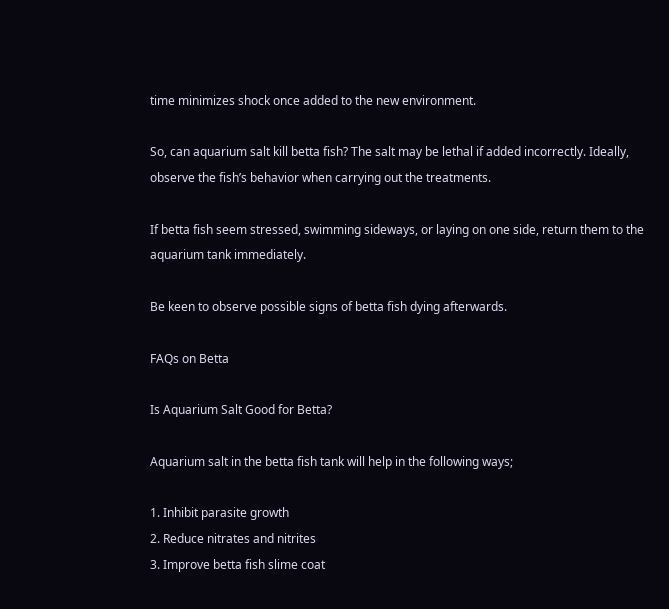time minimizes shock once added to the new environment.

So, can aquarium salt kill betta fish? The salt may be lethal if added incorrectly. Ideally, observe the fish’s behavior when carrying out the treatments.

If betta fish seem stressed, swimming sideways, or laying on one side, return them to the aquarium tank immediately.

Be keen to observe possible signs of betta fish dying afterwards.

FAQs on Betta

Is Aquarium Salt Good for Betta?

Aquarium salt in the betta fish tank will help in the following ways;

1. Inhibit parasite growth
2. Reduce nitrates and nitrites
3. Improve betta fish slime coat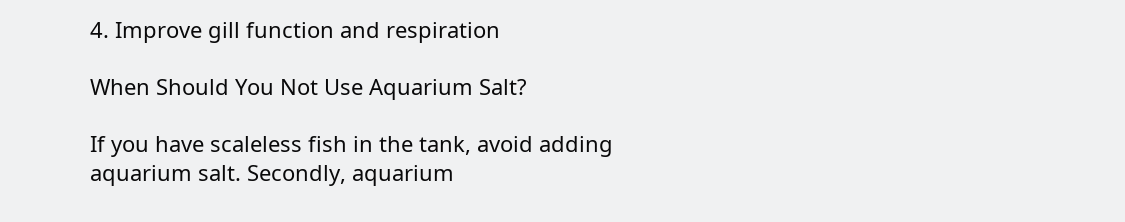4. Improve gill function and respiration

When Should You Not Use Aquarium Salt?

If you have scaleless fish in the tank, avoid adding aquarium salt. Secondly, aquarium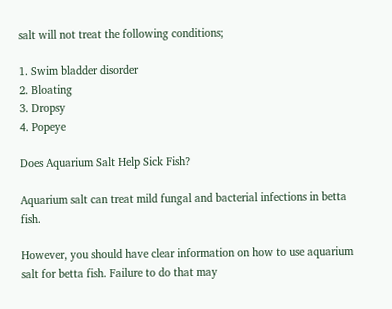salt will not treat the following conditions;

1. Swim bladder disorder
2. Bloating
3. Dropsy
4. Popeye

Does Aquarium Salt Help Sick Fish?

Aquarium salt can treat mild fungal and bacterial infections in betta fish.

However, you should have clear information on how to use aquarium salt for betta fish. Failure to do that may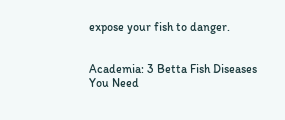expose your fish to danger.


Academia: 3 Betta Fish Diseases You Need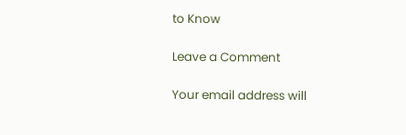to Know

Leave a Comment

Your email address will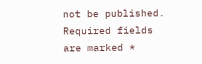not be published. Required fields are marked *